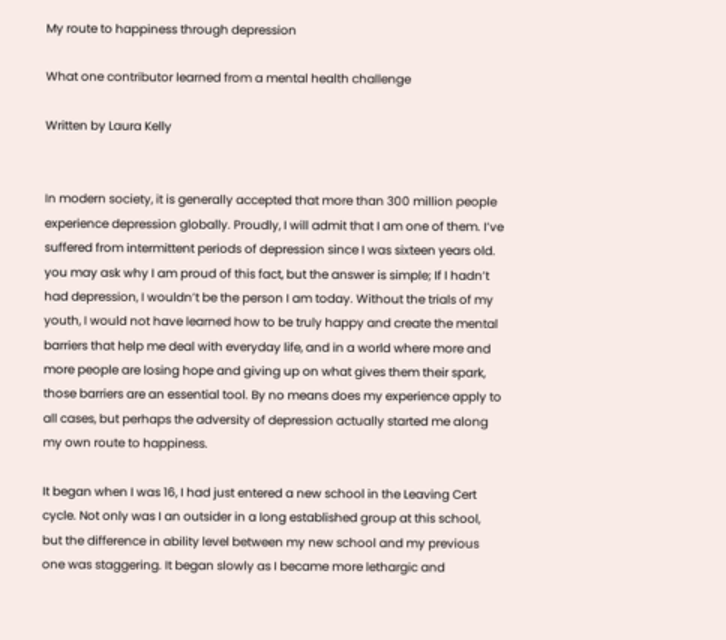My route to happiness through depression

What one contributor learned from a mental health challenge

Written by Laura Kelly


In modern society, it is generally accepted that more than 300 million people experience depression globally. Proudly, I will admit that I am one of them. I’ve suffered from intermittent periods of depression since I was sixteen years old. you may ask why I am proud of this fact, but the answer is simple; If I hadn’t had depression, I wouldn’t be the person I am today. Without the trials of my youth, I would not have learned how to be truly happy and create the mental barriers that help me deal with everyday life, and in a world where more and more people are losing hope and giving up on what gives them their spark, those barriers are an essential tool. By no means does my experience apply to all cases, but perhaps the adversity of depression actually started me along my own route to happiness.

It began when I was 16, I had just entered a new school in the Leaving Cert cycle. Not only was I an outsider in a long established group at this school, but the difference in ability level between my new school and my previous one was staggering. It began slowly as I became more lethargic and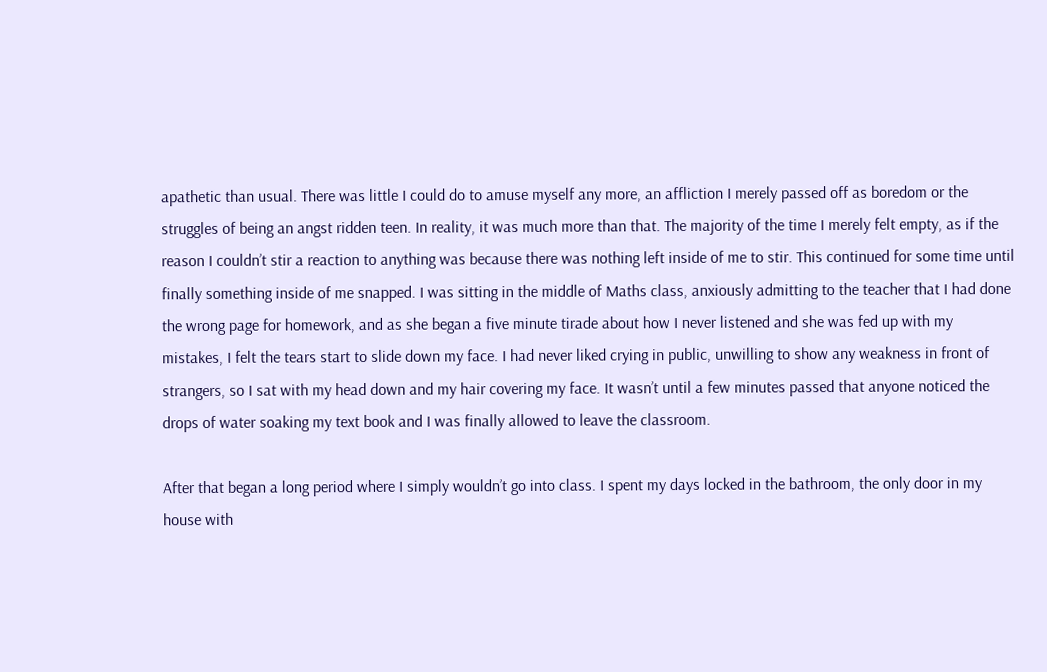apathetic than usual. There was little I could do to amuse myself any more, an affliction I merely passed off as boredom or the struggles of being an angst ridden teen. In reality, it was much more than that. The majority of the time I merely felt empty, as if the reason I couldn’t stir a reaction to anything was because there was nothing left inside of me to stir. This continued for some time until finally something inside of me snapped. I was sitting in the middle of Maths class, anxiously admitting to the teacher that I had done the wrong page for homework, and as she began a five minute tirade about how I never listened and she was fed up with my mistakes, I felt the tears start to slide down my face. I had never liked crying in public, unwilling to show any weakness in front of strangers, so I sat with my head down and my hair covering my face. It wasn’t until a few minutes passed that anyone noticed the drops of water soaking my text book and I was finally allowed to leave the classroom.

After that began a long period where I simply wouldn’t go into class. I spent my days locked in the bathroom, the only door in my house with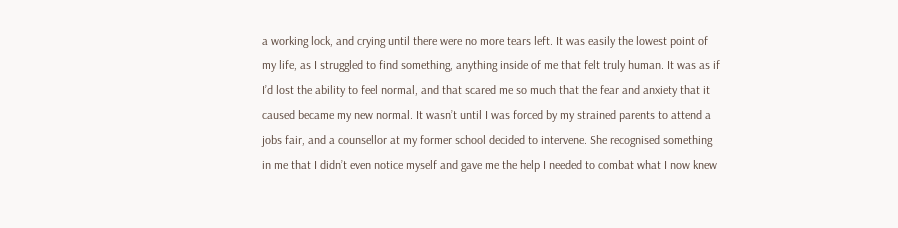a working lock, and crying until there were no more tears left. It was easily the lowest point of my life, as I struggled to find something, anything inside of me that felt truly human. It was as if I’d lost the ability to feel normal, and that scared me so much that the fear and anxiety that it caused became my new normal. It wasn’t until I was forced by my strained parents to attend a jobs fair, and a counsellor at my former school decided to intervene. She recognised something in me that I didn’t even notice myself and gave me the help I needed to combat what I now knew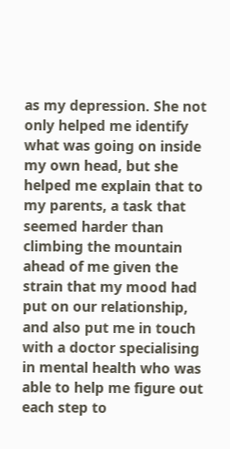as my depression. She not only helped me identify what was going on inside my own head, but she helped me explain that to my parents, a task that seemed harder than climbing the mountain ahead of me given the strain that my mood had put on our relationship, and also put me in touch with a doctor specialising in mental health who was able to help me figure out each step to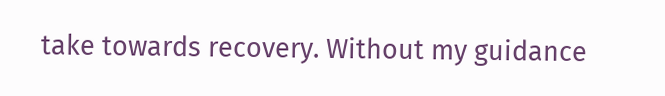take towards recovery. Without my guidance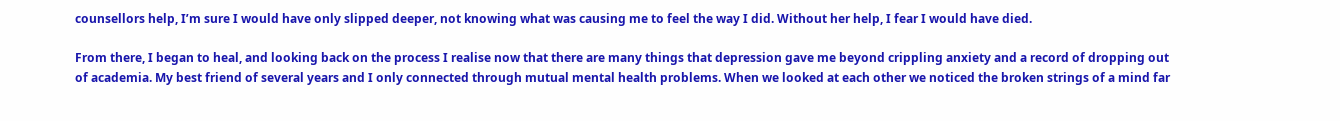counsellors help, I’m sure I would have only slipped deeper, not knowing what was causing me to feel the way I did. Without her help, I fear I would have died.

From there, I began to heal, and looking back on the process I realise now that there are many things that depression gave me beyond crippling anxiety and a record of dropping out of academia. My best friend of several years and I only connected through mutual mental health problems. When we looked at each other we noticed the broken strings of a mind far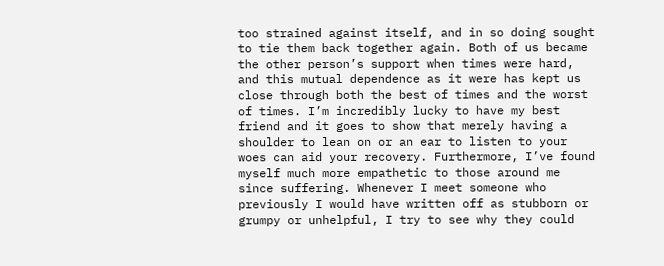too strained against itself, and in so doing sought to tie them back together again. Both of us became the other person’s support when times were hard, and this mutual dependence as it were has kept us close through both the best of times and the worst of times. I’m incredibly lucky to have my best friend and it goes to show that merely having a shoulder to lean on or an ear to listen to your woes can aid your recovery. Furthermore, I’ve found myself much more empathetic to those around me since suffering. Whenever I meet someone who previously I would have written off as stubborn or grumpy or unhelpful, I try to see why they could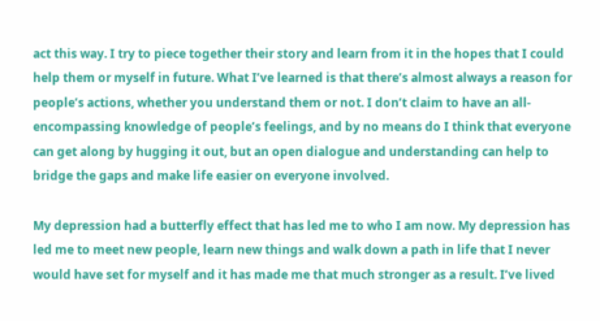act this way. I try to piece together their story and learn from it in the hopes that I could help them or myself in future. What I’ve learned is that there’s almost always a reason for people’s actions, whether you understand them or not. I don’t claim to have an all-encompassing knowledge of people’s feelings, and by no means do I think that everyone can get along by hugging it out, but an open dialogue and understanding can help to bridge the gaps and make life easier on everyone involved.

My depression had a butterfly effect that has led me to who I am now. My depression has led me to meet new people, learn new things and walk down a path in life that I never would have set for myself and it has made me that much stronger as a result. I’ve lived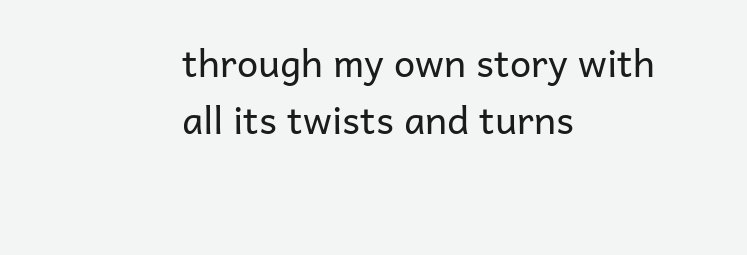through my own story with all its twists and turns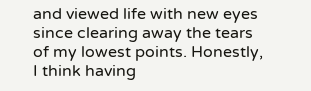and viewed life with new eyes since clearing away the tears of my lowest points. Honestly, I think having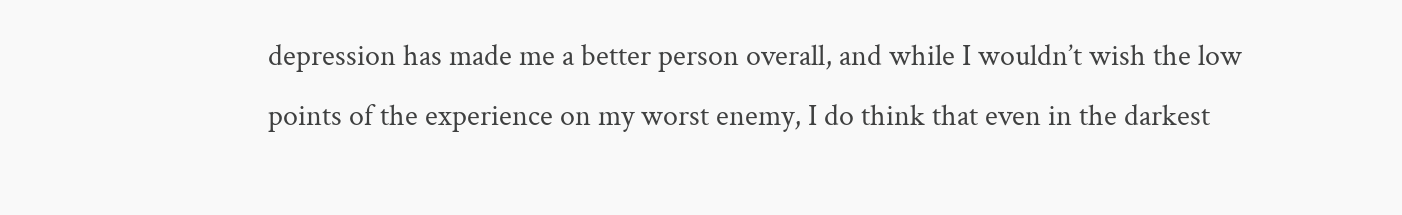depression has made me a better person overall, and while I wouldn’t wish the low points of the experience on my worst enemy, I do think that even in the darkest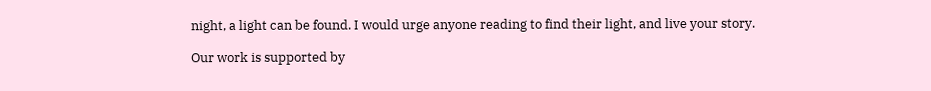night, a light can be found. I would urge anyone reading to find their light, and live your story.

Our work is supported by